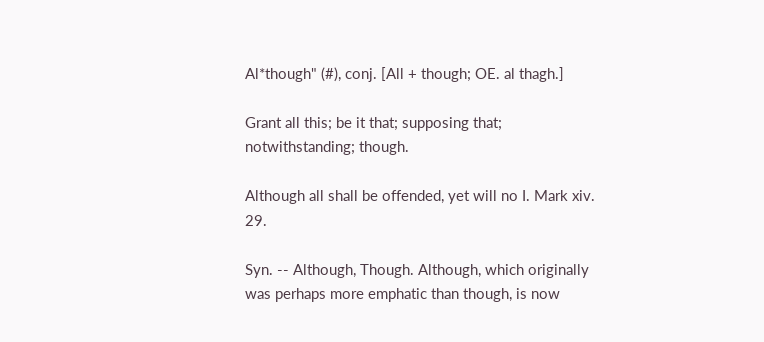Al*though" (#), conj. [All + though; OE. al thagh.]

Grant all this; be it that; supposing that; notwithstanding; though.

Although all shall be offended, yet will no I. Mark xiv. 29.

Syn. -- Although, Though. Although, which originally was perhaps more emphatic than though, is now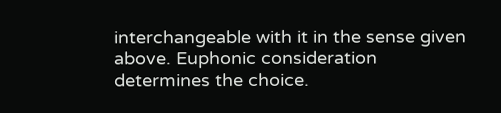interchangeable with it in the sense given above. Euphonic consideration determines the choice.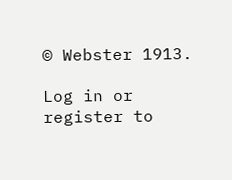© Webster 1913.

Log in or register to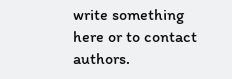write something here or to contact authors.